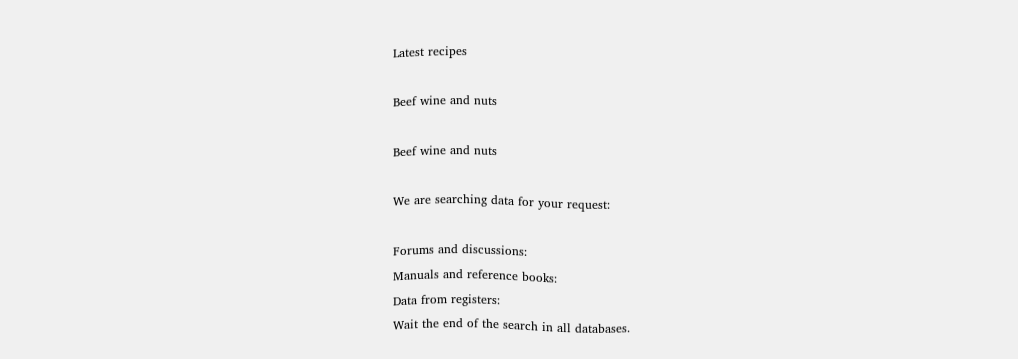Latest recipes

Beef wine and nuts

Beef wine and nuts

We are searching data for your request:

Forums and discussions:
Manuals and reference books:
Data from registers:
Wait the end of the search in all databases.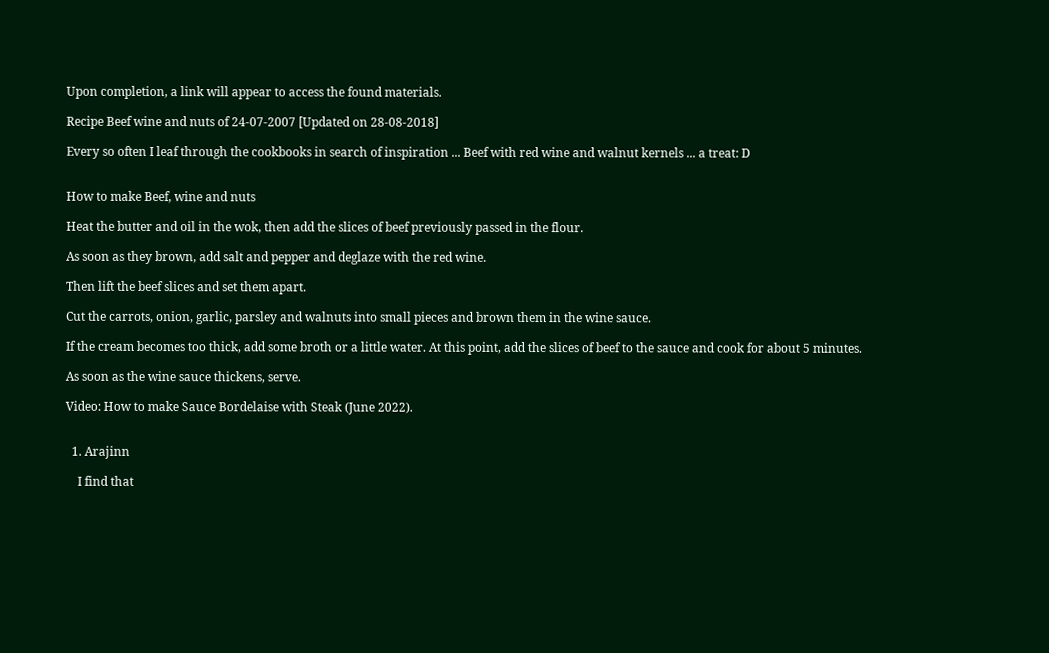Upon completion, a link will appear to access the found materials.

Recipe Beef wine and nuts of 24-07-2007 [Updated on 28-08-2018]

Every so often I leaf through the cookbooks in search of inspiration ... Beef with red wine and walnut kernels ... a treat: D


How to make Beef, wine and nuts

Heat the butter and oil in the wok, then add the slices of beef previously passed in the flour.

As soon as they brown, add salt and pepper and deglaze with the red wine.

Then lift the beef slices and set them apart.

Cut the carrots, onion, garlic, parsley and walnuts into small pieces and brown them in the wine sauce.

If the cream becomes too thick, add some broth or a little water. At this point, add the slices of beef to the sauce and cook for about 5 minutes.

As soon as the wine sauce thickens, serve.

Video: How to make Sauce Bordelaise with Steak (June 2022).


  1. Arajinn

    I find that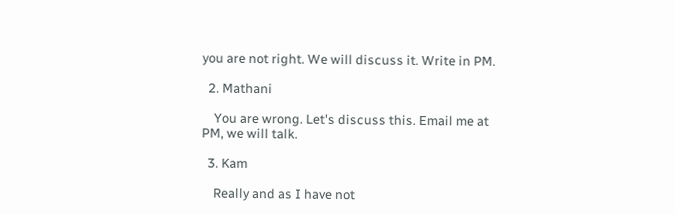you are not right. We will discuss it. Write in PM.

  2. Mathani

    You are wrong. Let's discuss this. Email me at PM, we will talk.

  3. Kam

    Really and as I have not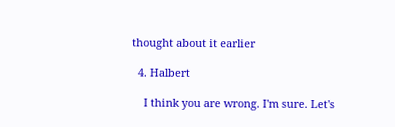thought about it earlier

  4. Halbert

    I think you are wrong. I'm sure. Let's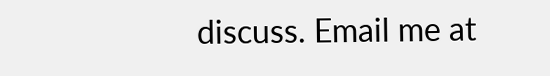discuss. Email me at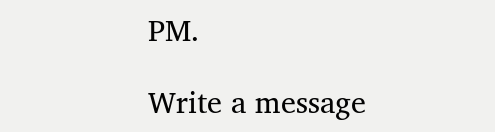PM.

Write a message